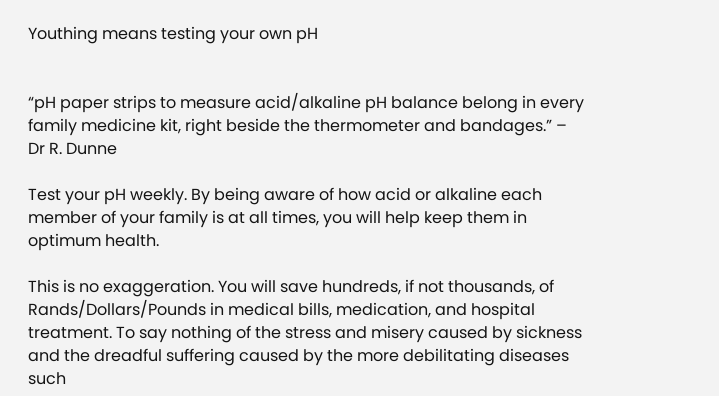Youthing means testing your own pH


“pH paper strips to measure acid/alkaline pH balance belong in every family medicine kit, right beside the thermometer and bandages.” – Dr R. Dunne

Test your pH weekly. By being aware of how acid or alkaline each member of your family is at all times, you will help keep them in optimum health.

This is no exaggeration. You will save hundreds, if not thousands, of Rands/Dollars/Pounds in medical bills, medication, and hospital treatment. To say nothing of the stress and misery caused by sickness and the dreadful suffering caused by the more debilitating diseases such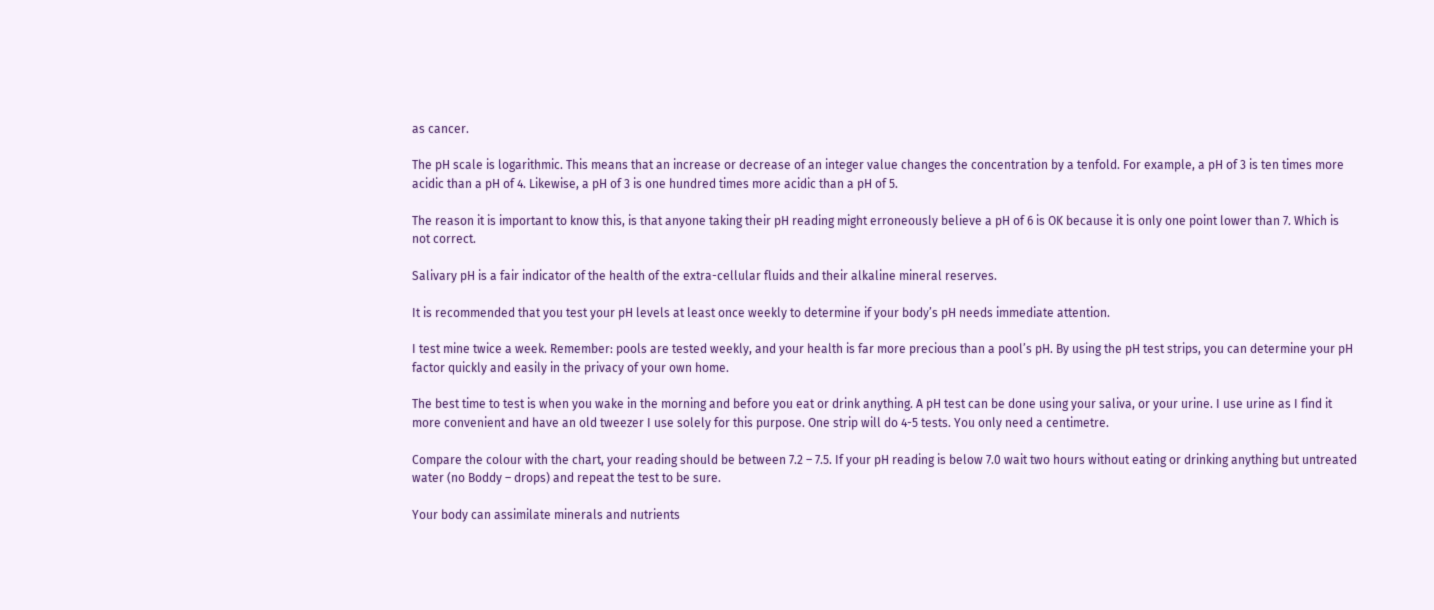as cancer.

The pH scale is logarithmic. This means that an increase or decrease of an integer value changes the concentration by a tenfold. For example, a pH of 3 is ten times more acidic than a pH of 4. Likewise, a pH of 3 is one hundred times more acidic than a pH of 5.

The reason it is important to know this, is that anyone taking their pH reading might erroneously believe a pH of 6 is OK because it is only one point lower than 7. Which is not correct.

Salivary pH is a fair indicator of the health of the extra-cellular fluids and their alkaline mineral reserves.

It is recommended that you test your pH levels at least once weekly to determine if your body’s pH needs immediate attention.

I test mine twice a week. Remember: pools are tested weekly, and your health is far more precious than a pool’s pH. By using the pH test strips, you can determine your pH factor quickly and easily in the privacy of your own home.

The best time to test is when you wake in the morning and before you eat or drink anything. A pH test can be done using your saliva, or your urine. I use urine as I find it more convenient and have an old tweezer I use solely for this purpose. One strip will do 4-5 tests. You only need a centimetre.

Compare the colour with the chart, your reading should be between 7.2 – 7.5. If your pH reading is below 7.0 wait two hours without eating or drinking anything but untreated water (no Boddy – drops) and repeat the test to be sure.

Your body can assimilate minerals and nutrients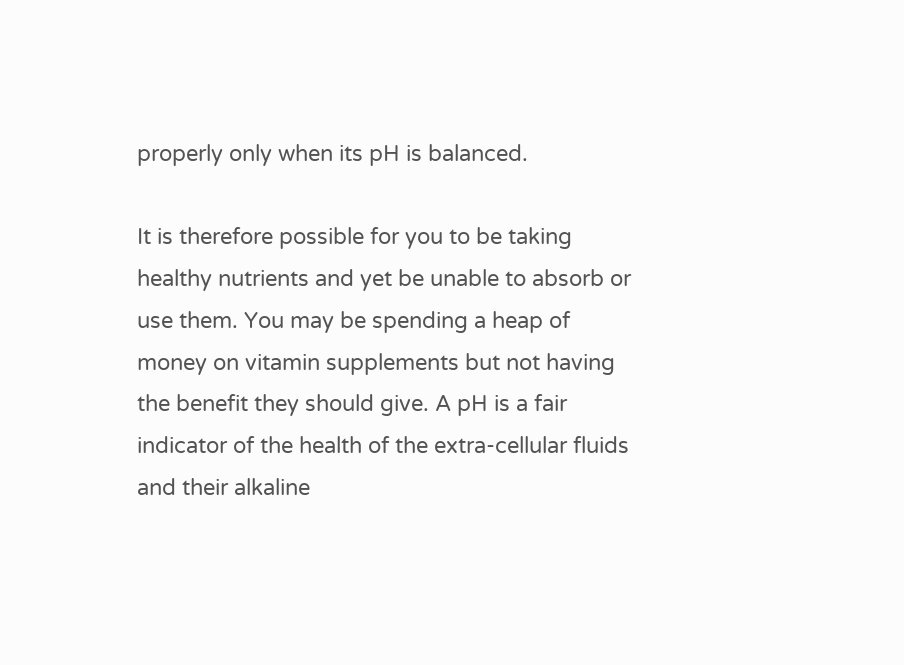properly only when its pH is balanced.

It is therefore possible for you to be taking healthy nutrients and yet be unable to absorb or use them. You may be spending a heap of money on vitamin supplements but not having the benefit they should give. A pH is a fair indicator of the health of the extra-cellular fluids and their alkaline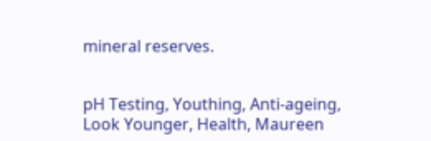mineral reserves.


pH Testing, Youthing, Anti-ageing, Look Younger, Health, Maureen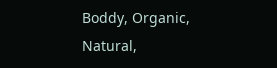Boddy, Organic, Natural,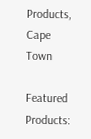Products, Cape Town

Featured Products: